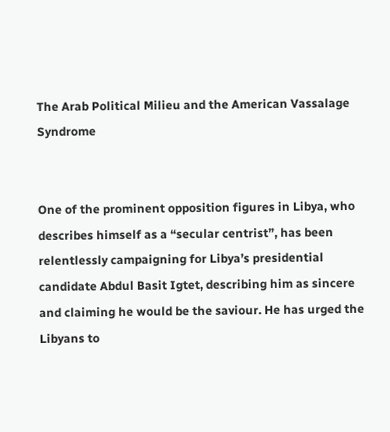The Arab Political Milieu and the American Vassalage Syndrome


One of the prominent opposition figures in Libya, who describes himself as a “secular centrist”, has been relentlessly campaigning for Libya’s presidential candidate Abdul Basit Igtet, describing him as sincere and claiming he would be the saviour. He has urged the Libyans to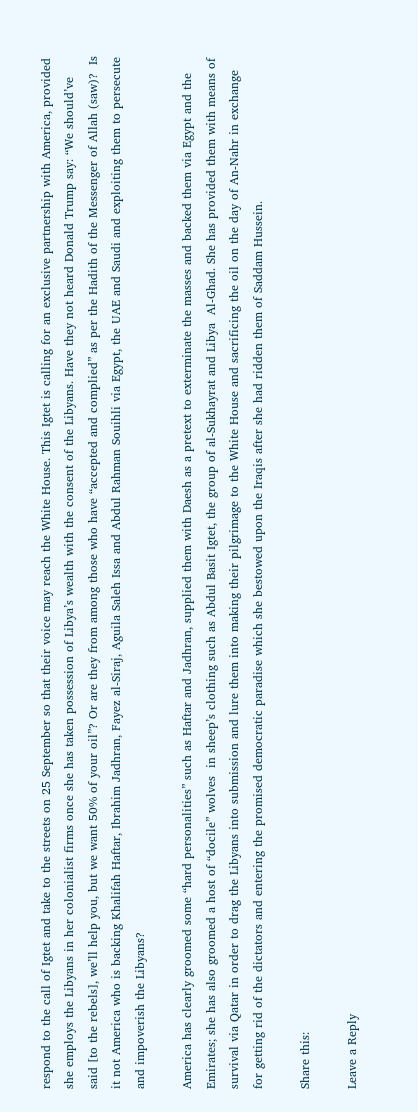respond to the call of Igtet and take to the streets on 25 September so that their voice may reach the White House. This Igtet is calling for an exclusive partnership with America, provided she employs the Libyans in her colonialist firms once she has taken possession of Libya’s wealth with the consent of the Libyans. Have they not heard Donald Trump say: “We should’ve said [to the rebels], we’ll help you, but we want 50% of your oil”? Or are they from among those who have “accepted and complied” as per the Hadith of the Messenger of Allah (saw)?  Is it not America who is backing Khalifah Haftar, Ibrahim Jadhran, Fayez al-Siraj, Aguila Saleh Issa and Abdul Rahman Souihli via Egypt, the UAE and Saudi and exploiting them to persecute and impoverish the Libyans?

America has clearly groomed some “hard personalities” such as Haftar and Jadhran, supplied them with Daesh as a pretext to exterminate the masses and backed them via Egypt and the Emirates; she has also groomed a host of “docile” wolves  in sheep’s clothing such as Abdul Basit Igtet, the group of al-Sukhayrat and Libya  Al-Ghad. She has provided them with means of survival via Qatar in order to drag the Libyans into submission and lure them into making their pilgrimage to the White House and sacrificing the oil on the day of An-Nahr in exchange for getting rid of the dictators and entering the promised democratic paradise which she bestowed upon the Iraqis after she had ridden them of Saddam Hussein.

Share this:

Leave a Reply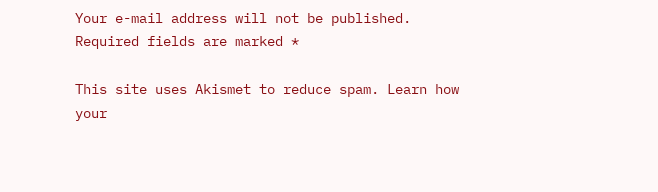Your e-mail address will not be published. Required fields are marked *

This site uses Akismet to reduce spam. Learn how your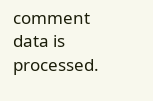comment data is processed.